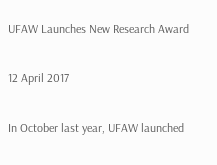UFAW Launches New Research Award

12 April 2017

In October last year, UFAW launched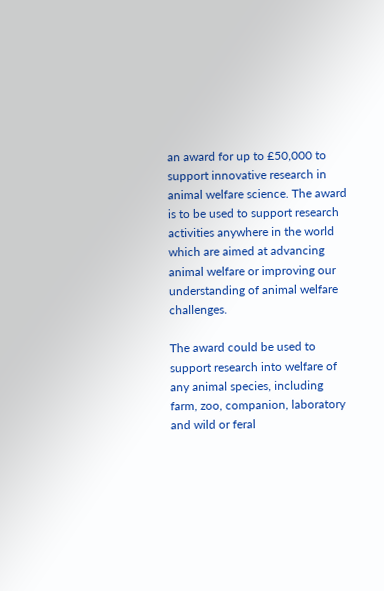an award for up to £50,000 to support innovative research in animal welfare science. The award is to be used to support research activities anywhere in the world which are aimed at advancing animal welfare or improving our understanding of animal welfare challenges.

The award could be used to support research into welfare of any animal species, including farm, zoo, companion, laboratory and wild or feral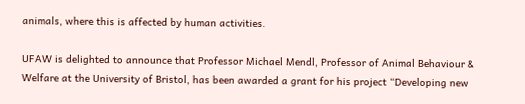animals, where this is affected by human activities.

UFAW is delighted to announce that Professor Michael Mendl, Professor of Animal Behaviour & Welfare at the University of Bristol, has been awarded a grant for his project “Developing new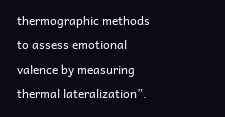thermographic methods to assess emotional valence by measuring thermal lateralization”.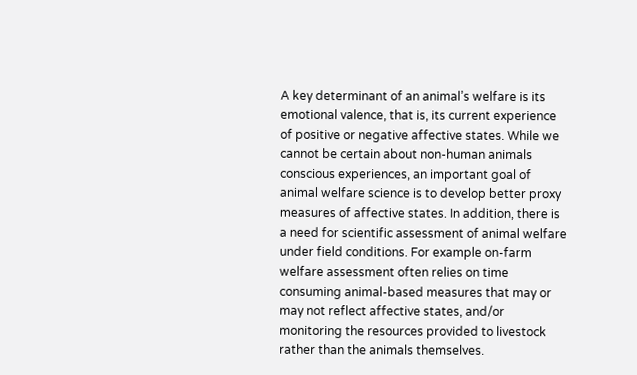A key determinant of an animal’s welfare is its emotional valence, that is, its current experience of positive or negative affective states. While we cannot be certain about non-human animals conscious experiences, an important goal of animal welfare science is to develop better proxy measures of affective states. In addition, there is a need for scientific assessment of animal welfare under field conditions. For example on-farm welfare assessment often relies on time consuming animal-based measures that may or may not reflect affective states, and/or monitoring the resources provided to livestock rather than the animals themselves.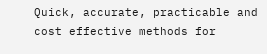Quick, accurate, practicable and cost effective methods for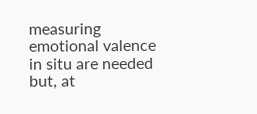measuring emotional valence in situ are needed but, at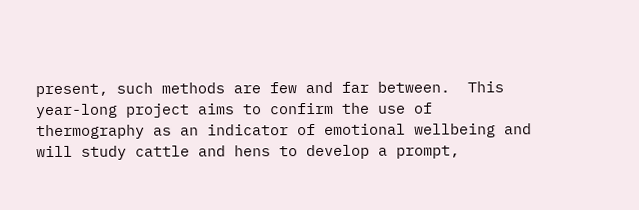present, such methods are few and far between.  This year-long project aims to confirm the use of thermography as an indicator of emotional wellbeing and will study cattle and hens to develop a prompt,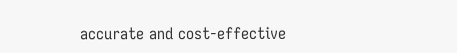accurate and cost-effective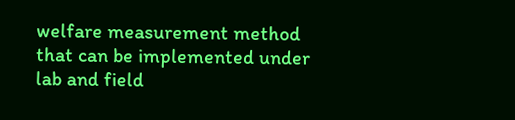welfare measurement method that can be implemented under lab and field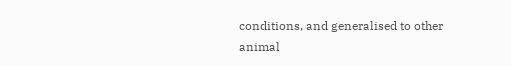conditions, and generalised to other animal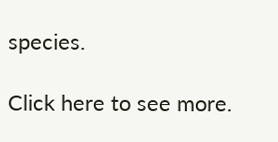species.

Click here to see more.